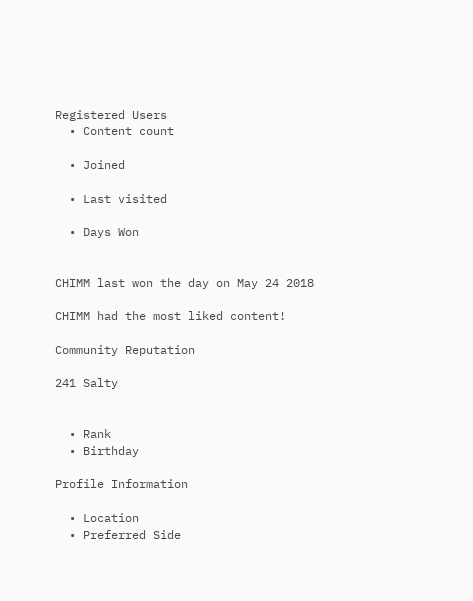Registered Users
  • Content count

  • Joined

  • Last visited

  • Days Won


CHIMM last won the day on May 24 2018

CHIMM had the most liked content!

Community Reputation

241 Salty


  • Rank
  • Birthday

Profile Information

  • Location
  • Preferred Side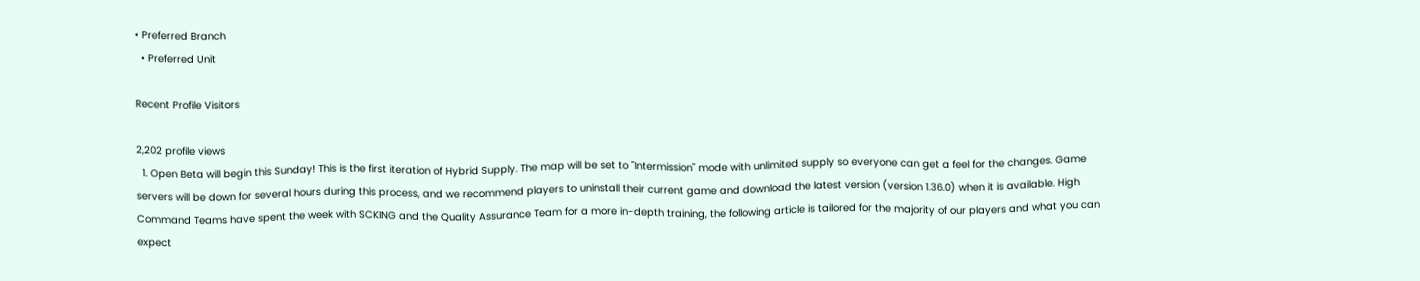• Preferred Branch
  • Preferred Unit

Recent Profile Visitors

2,202 profile views
  1. Open Beta will begin this Sunday! This is the first iteration of Hybrid Supply. The map will be set to "Intermission" mode with unlimited supply so everyone can get a feel for the changes. Game servers will be down for several hours during this process, and we recommend players to uninstall their current game and download the latest version (version 1.36.0) when it is available. High Command Teams have spent the week with SCKING and the Quality Assurance Team for a more in-depth training, the following article is tailored for the majority of our players and what you can expect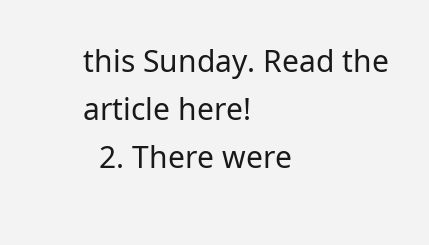this Sunday. Read the article here!
  2. There were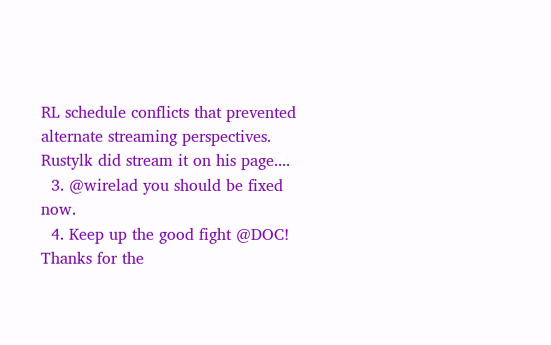RL schedule conflicts that prevented alternate streaming perspectives. Rustylk did stream it on his page....
  3. @wirelad you should be fixed now.
  4. Keep up the good fight @DOC! Thanks for the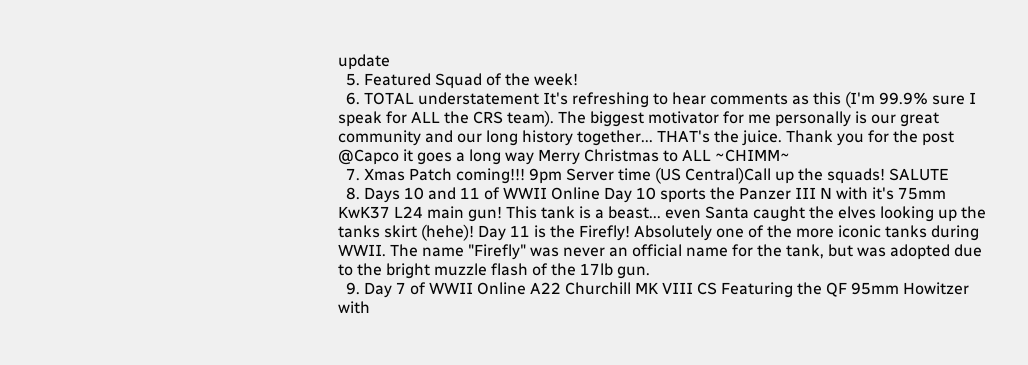update
  5. Featured Squad of the week!
  6. TOTAL understatement It's refreshing to hear comments as this (I'm 99.9% sure I speak for ALL the CRS team). The biggest motivator for me personally is our great community and our long history together... THAT's the juice. Thank you for the post @Capco it goes a long way Merry Christmas to ALL ~CHIMM~
  7. Xmas Patch coming!!! 9pm Server time (US Central)Call up the squads! SALUTE
  8. Days 10 and 11 of WWII Online Day 10 sports the Panzer III N with it's 75mm KwK37 L24 main gun! This tank is a beast... even Santa caught the elves looking up the tanks skirt (hehe)! Day 11 is the Firefly! Absolutely one of the more iconic tanks during WWII. The name "Firefly" was never an official name for the tank, but was adopted due to the bright muzzle flash of the 17lb gun.
  9. Day 7 of WWII Online A22 Churchill MK VIII CS Featuring the QF 95mm Howitzer with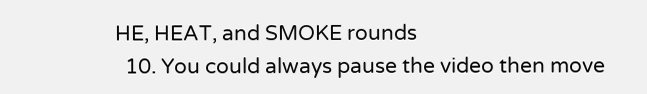HE, HEAT, and SMOKE rounds
  10. You could always pause the video then move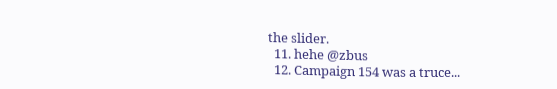the slider.
  11. hehe @zbus
  12. Campaign 154 was a truce...